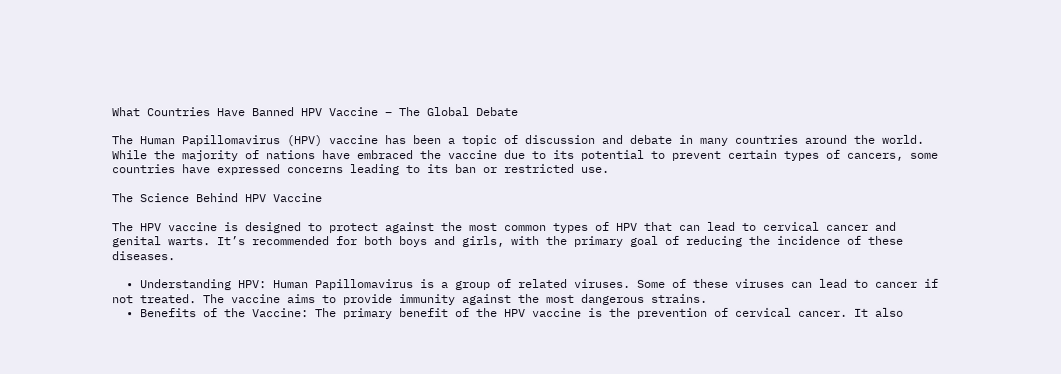What Countries Have Banned HPV Vaccine – The Global Debate

The Human Papillomavirus (HPV) vaccine has been a topic of discussion and debate in many countries around the world. While the majority of nations have embraced the vaccine due to its potential to prevent certain types of cancers, some countries have expressed concerns leading to its ban or restricted use.

The Science Behind HPV Vaccine

The HPV vaccine is designed to protect against the most common types of HPV that can lead to cervical cancer and genital warts. It’s recommended for both boys and girls, with the primary goal of reducing the incidence of these diseases.

  • Understanding HPV: Human Papillomavirus is a group of related viruses. Some of these viruses can lead to cancer if not treated. The vaccine aims to provide immunity against the most dangerous strains.
  • Benefits of the Vaccine: The primary benefit of the HPV vaccine is the prevention of cervical cancer. It also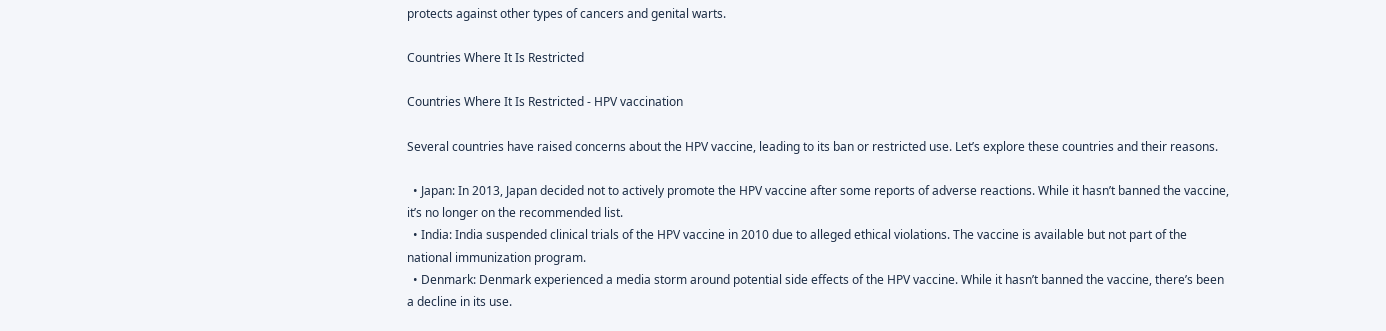protects against other types of cancers and genital warts.

Countries Where It Is Restricted

Countries Where It Is Restricted - HPV vaccination

Several countries have raised concerns about the HPV vaccine, leading to its ban or restricted use. Let’s explore these countries and their reasons.

  • Japan: In 2013, Japan decided not to actively promote the HPV vaccine after some reports of adverse reactions. While it hasn’t banned the vaccine, it’s no longer on the recommended list.
  • India: India suspended clinical trials of the HPV vaccine in 2010 due to alleged ethical violations. The vaccine is available but not part of the national immunization program.
  • Denmark: Denmark experienced a media storm around potential side effects of the HPV vaccine. While it hasn’t banned the vaccine, there’s been a decline in its use.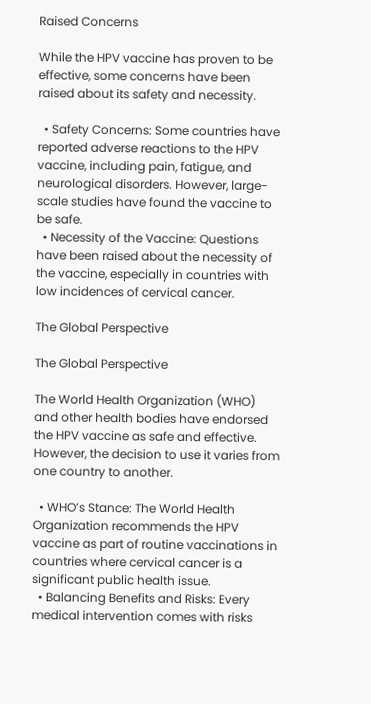Raised Concerns

While the HPV vaccine has proven to be effective, some concerns have been raised about its safety and necessity.

  • Safety Concerns: Some countries have reported adverse reactions to the HPV vaccine, including pain, fatigue, and neurological disorders. However, large-scale studies have found the vaccine to be safe.
  • Necessity of the Vaccine: Questions have been raised about the necessity of the vaccine, especially in countries with low incidences of cervical cancer.

The Global Perspective

The Global Perspective

The World Health Organization (WHO) and other health bodies have endorsed the HPV vaccine as safe and effective. However, the decision to use it varies from one country to another.

  • WHO’s Stance: The World Health Organization recommends the HPV vaccine as part of routine vaccinations in countries where cervical cancer is a significant public health issue.
  • Balancing Benefits and Risks: Every medical intervention comes with risks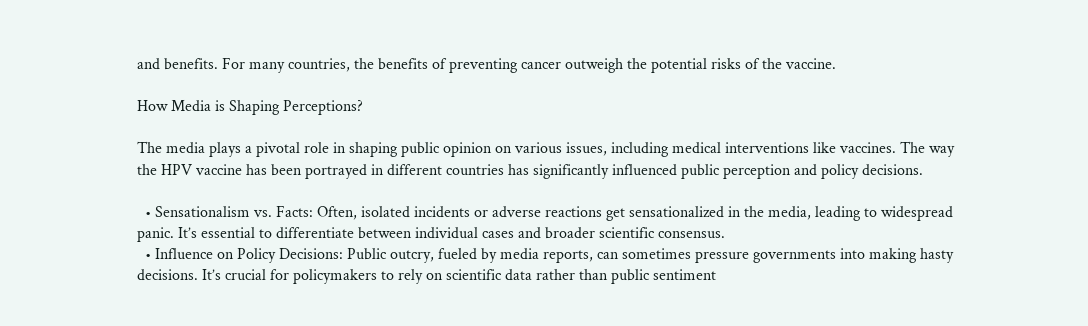and benefits. For many countries, the benefits of preventing cancer outweigh the potential risks of the vaccine.

How Media is Shaping Perceptions?

The media plays a pivotal role in shaping public opinion on various issues, including medical interventions like vaccines. The way the HPV vaccine has been portrayed in different countries has significantly influenced public perception and policy decisions.

  • Sensationalism vs. Facts: Often, isolated incidents or adverse reactions get sensationalized in the media, leading to widespread panic. It’s essential to differentiate between individual cases and broader scientific consensus.
  • Influence on Policy Decisions: Public outcry, fueled by media reports, can sometimes pressure governments into making hasty decisions. It’s crucial for policymakers to rely on scientific data rather than public sentiment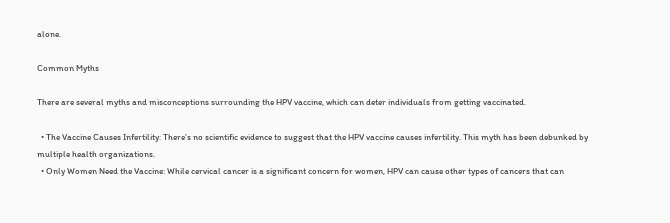alone.

Common Myths

There are several myths and misconceptions surrounding the HPV vaccine, which can deter individuals from getting vaccinated.

  • The Vaccine Causes Infertility: There’s no scientific evidence to suggest that the HPV vaccine causes infertility. This myth has been debunked by multiple health organizations.
  • Only Women Need the Vaccine: While cervical cancer is a significant concern for women, HPV can cause other types of cancers that can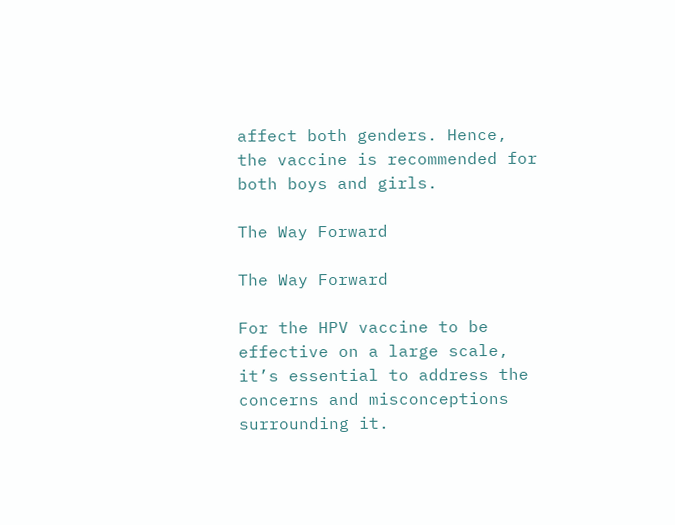affect both genders. Hence, the vaccine is recommended for both boys and girls.

The Way Forward

The Way Forward

For the HPV vaccine to be effective on a large scale, it’s essential to address the concerns and misconceptions surrounding it.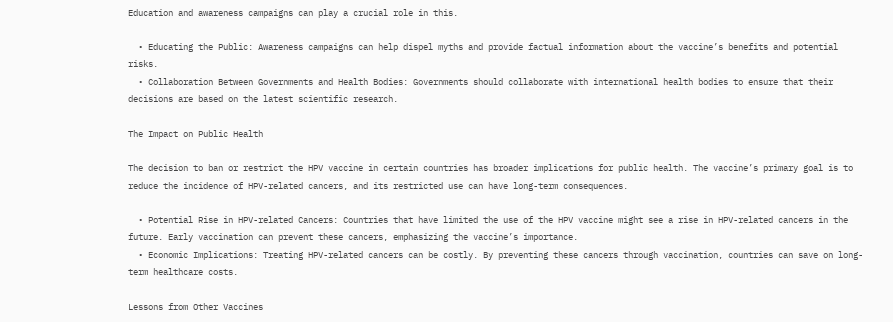Education and awareness campaigns can play a crucial role in this.

  • Educating the Public: Awareness campaigns can help dispel myths and provide factual information about the vaccine’s benefits and potential risks.
  • Collaboration Between Governments and Health Bodies: Governments should collaborate with international health bodies to ensure that their decisions are based on the latest scientific research.

The Impact on Public Health

The decision to ban or restrict the HPV vaccine in certain countries has broader implications for public health. The vaccine’s primary goal is to reduce the incidence of HPV-related cancers, and its restricted use can have long-term consequences.

  • Potential Rise in HPV-related Cancers: Countries that have limited the use of the HPV vaccine might see a rise in HPV-related cancers in the future. Early vaccination can prevent these cancers, emphasizing the vaccine’s importance.
  • Economic Implications: Treating HPV-related cancers can be costly. By preventing these cancers through vaccination, countries can save on long-term healthcare costs.

Lessons from Other Vaccines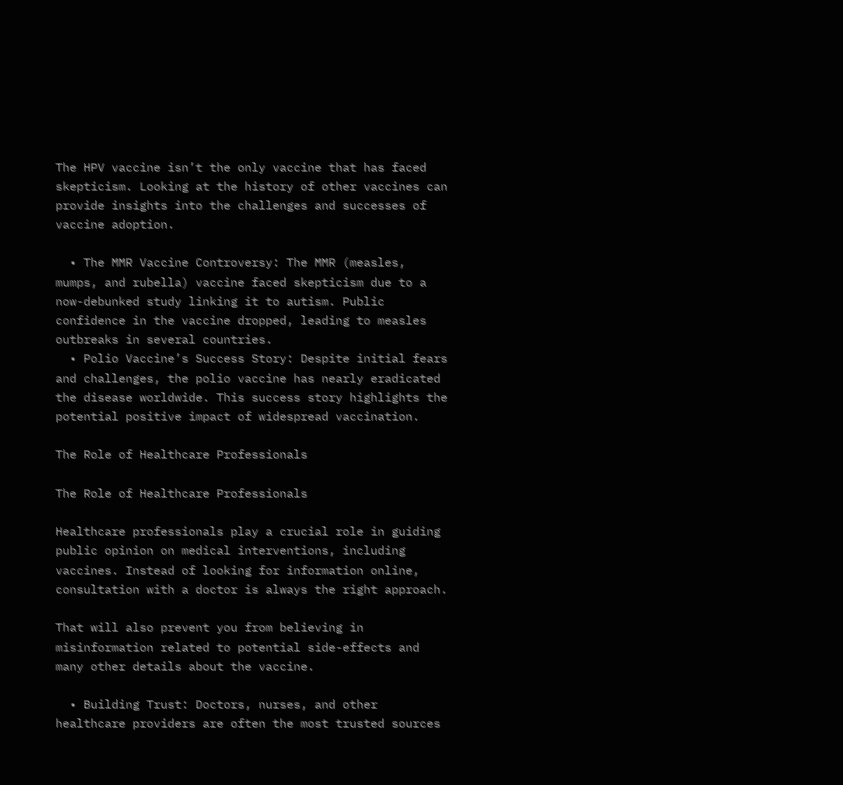The HPV vaccine isn’t the only vaccine that has faced skepticism. Looking at the history of other vaccines can provide insights into the challenges and successes of vaccine adoption.

  • The MMR Vaccine Controversy: The MMR (measles, mumps, and rubella) vaccine faced skepticism due to a now-debunked study linking it to autism. Public confidence in the vaccine dropped, leading to measles outbreaks in several countries.
  • Polio Vaccine’s Success Story: Despite initial fears and challenges, the polio vaccine has nearly eradicated the disease worldwide. This success story highlights the potential positive impact of widespread vaccination.

The Role of Healthcare Professionals

The Role of Healthcare Professionals

Healthcare professionals play a crucial role in guiding public opinion on medical interventions, including vaccines. Instead of looking for information online, consultation with a doctor is always the right approach.

That will also prevent you from believing in misinformation related to potential side-effects and many other details about the vaccine.

  • Building Trust: Doctors, nurses, and other healthcare providers are often the most trusted sources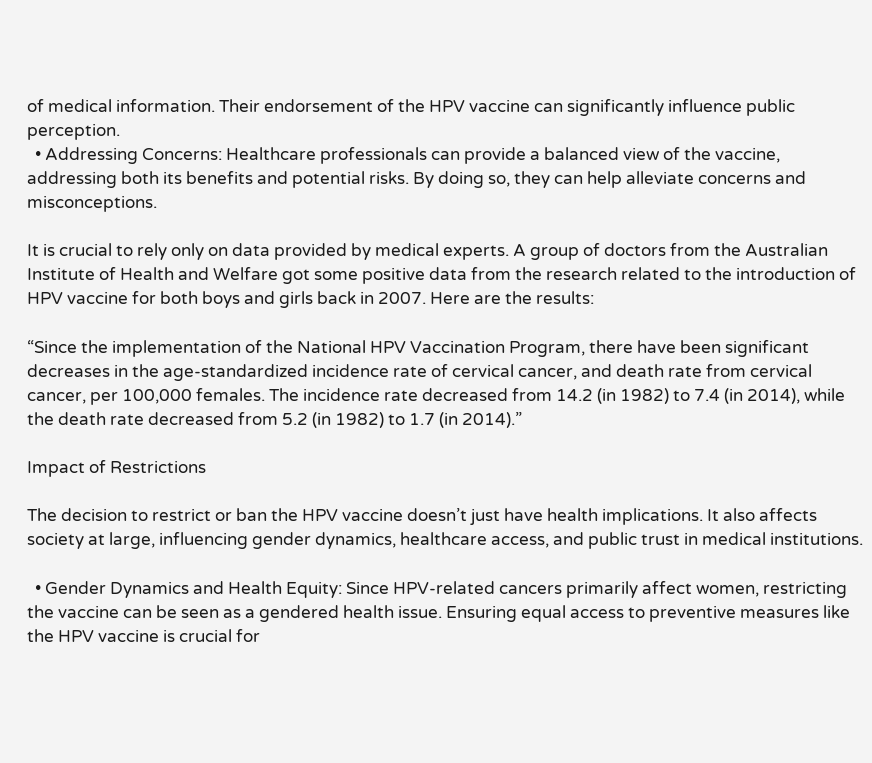of medical information. Their endorsement of the HPV vaccine can significantly influence public perception.
  • Addressing Concerns: Healthcare professionals can provide a balanced view of the vaccine, addressing both its benefits and potential risks. By doing so, they can help alleviate concerns and misconceptions.

It is crucial to rely only on data provided by medical experts. A group of doctors from the Australian Institute of Health and Welfare got some positive data from the research related to the introduction of HPV vaccine for both boys and girls back in 2007. Here are the results:

“Since the implementation of the National HPV Vaccination Program, there have been significant decreases in the age-standardized incidence rate of cervical cancer, and death rate from cervical cancer, per 100,000 females. The incidence rate decreased from 14.2 (in 1982) to 7.4 (in 2014), while the death rate decreased from 5.2 (in 1982) to 1.7 (in 2014).”

Impact of Restrictions

The decision to restrict or ban the HPV vaccine doesn’t just have health implications. It also affects society at large, influencing gender dynamics, healthcare access, and public trust in medical institutions.

  • Gender Dynamics and Health Equity: Since HPV-related cancers primarily affect women, restricting the vaccine can be seen as a gendered health issue. Ensuring equal access to preventive measures like the HPV vaccine is crucial for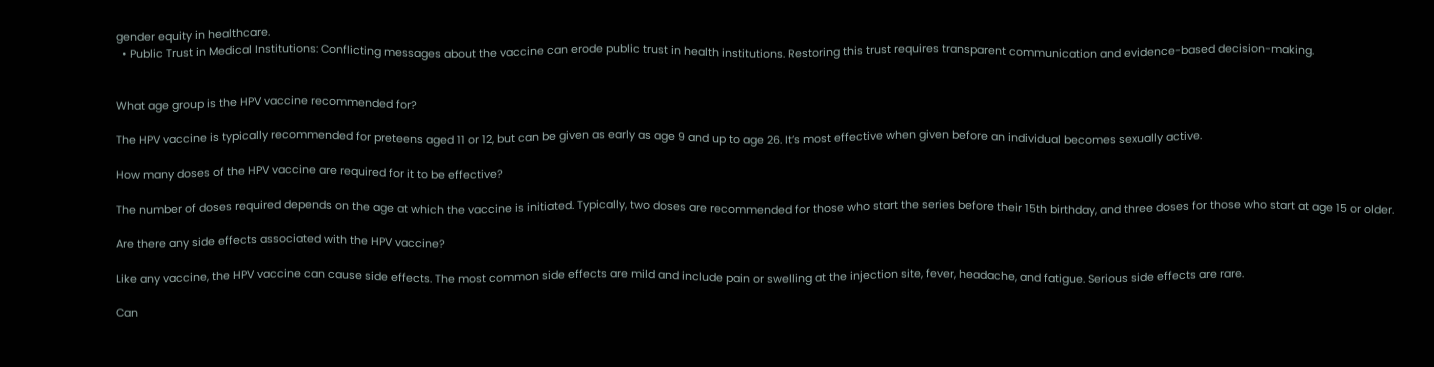gender equity in healthcare.
  • Public Trust in Medical Institutions: Conflicting messages about the vaccine can erode public trust in health institutions. Restoring this trust requires transparent communication and evidence-based decision-making.


What age group is the HPV vaccine recommended for?

The HPV vaccine is typically recommended for preteens aged 11 or 12, but can be given as early as age 9 and up to age 26. It’s most effective when given before an individual becomes sexually active.

How many doses of the HPV vaccine are required for it to be effective?

The number of doses required depends on the age at which the vaccine is initiated. Typically, two doses are recommended for those who start the series before their 15th birthday, and three doses for those who start at age 15 or older.

Are there any side effects associated with the HPV vaccine?

Like any vaccine, the HPV vaccine can cause side effects. The most common side effects are mild and include pain or swelling at the injection site, fever, headache, and fatigue. Serious side effects are rare.

Can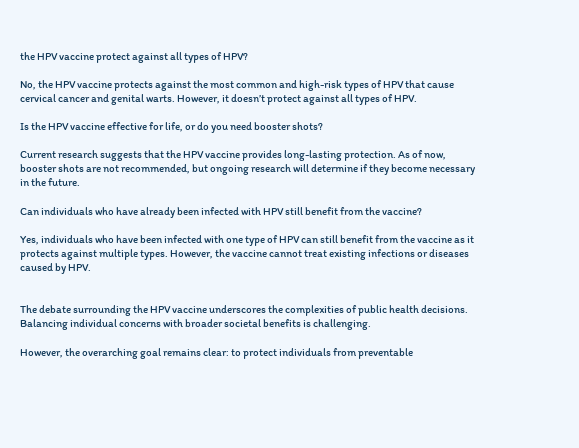the HPV vaccine protect against all types of HPV?

No, the HPV vaccine protects against the most common and high-risk types of HPV that cause cervical cancer and genital warts. However, it doesn’t protect against all types of HPV.

Is the HPV vaccine effective for life, or do you need booster shots?

Current research suggests that the HPV vaccine provides long-lasting protection. As of now, booster shots are not recommended, but ongoing research will determine if they become necessary in the future.

Can individuals who have already been infected with HPV still benefit from the vaccine?

Yes, individuals who have been infected with one type of HPV can still benefit from the vaccine as it protects against multiple types. However, the vaccine cannot treat existing infections or diseases caused by HPV.


The debate surrounding the HPV vaccine underscores the complexities of public health decisions. Balancing individual concerns with broader societal benefits is challenging.

However, the overarching goal remains clear: to protect individuals from preventable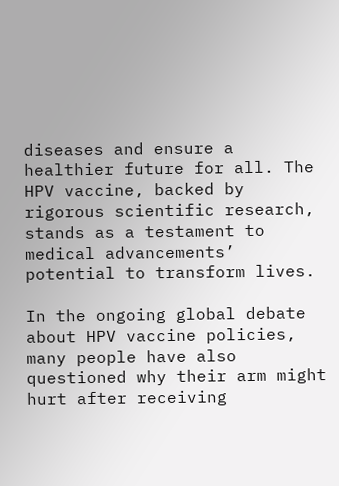diseases and ensure a healthier future for all. The HPV vaccine, backed by rigorous scientific research, stands as a testament to medical advancements’ potential to transform lives.

In the ongoing global debate about HPV vaccine policies, many people have also questioned why their arm might hurt after receiving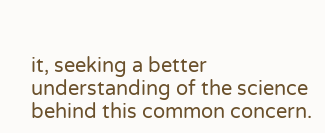it, seeking a better understanding of the science behind this common concern.